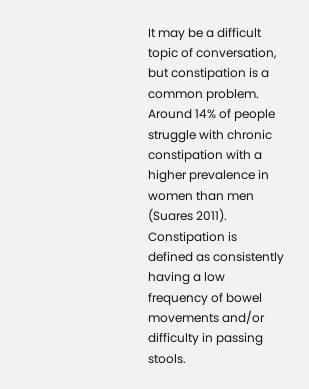It may be a difficult topic of conversation, but constipation is a common problem. Around 14% of people struggle with chronic constipation with a higher prevalence in women than men (Suares 2011). Constipation is defined as consistently having a low frequency of bowel movements and/or difficulty in passing stools.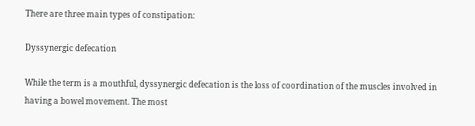There are three main types of constipation:

Dyssynergic defecation

While the term is a mouthful, dyssynergic defecation is the loss of coordination of the muscles involved in having a bowel movement. The most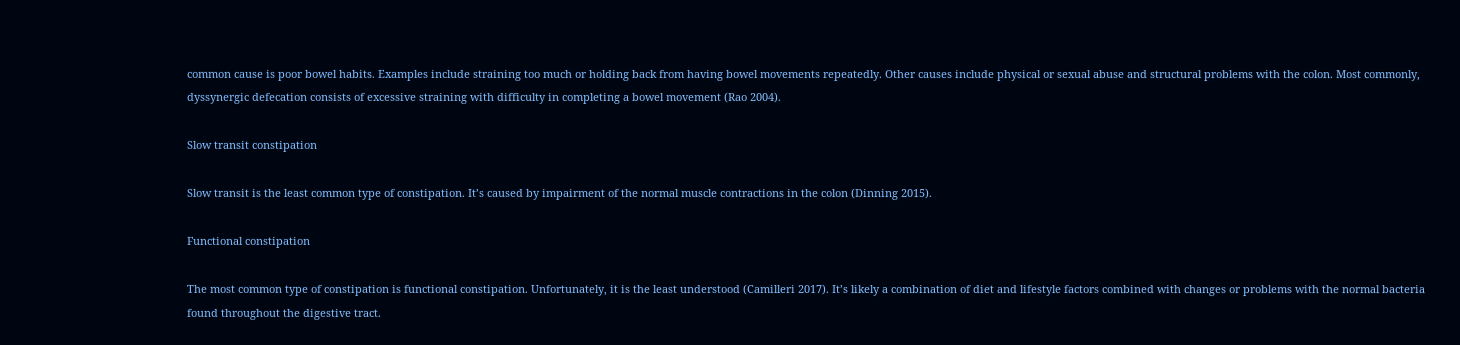common cause is poor bowel habits. Examples include straining too much or holding back from having bowel movements repeatedly. Other causes include physical or sexual abuse and structural problems with the colon. Most commonly, dyssynergic defecation consists of excessive straining with difficulty in completing a bowel movement (Rao 2004).

Slow transit constipation

Slow transit is the least common type of constipation. It’s caused by impairment of the normal muscle contractions in the colon (Dinning 2015).

Functional constipation

The most common type of constipation is functional constipation. Unfortunately, it is the least understood (Camilleri 2017). It’s likely a combination of diet and lifestyle factors combined with changes or problems with the normal bacteria found throughout the digestive tract.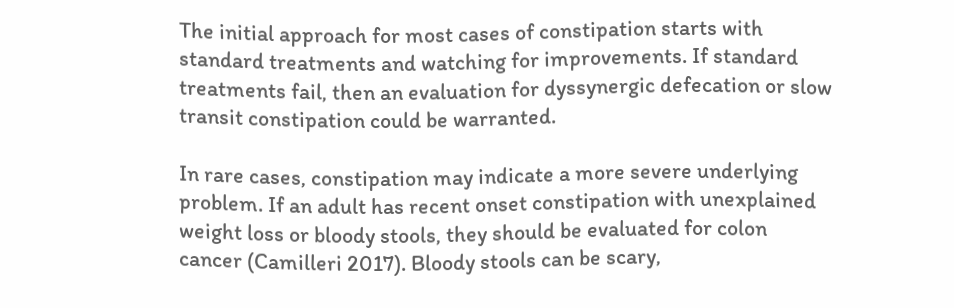The initial approach for most cases of constipation starts with standard treatments and watching for improvements. If standard treatments fail, then an evaluation for dyssynergic defecation or slow transit constipation could be warranted.

In rare cases, constipation may indicate a more severe underlying problem. If an adult has recent onset constipation with unexplained weight loss or bloody stools, they should be evaluated for colon cancer (Camilleri 2017). Bloody stools can be scary,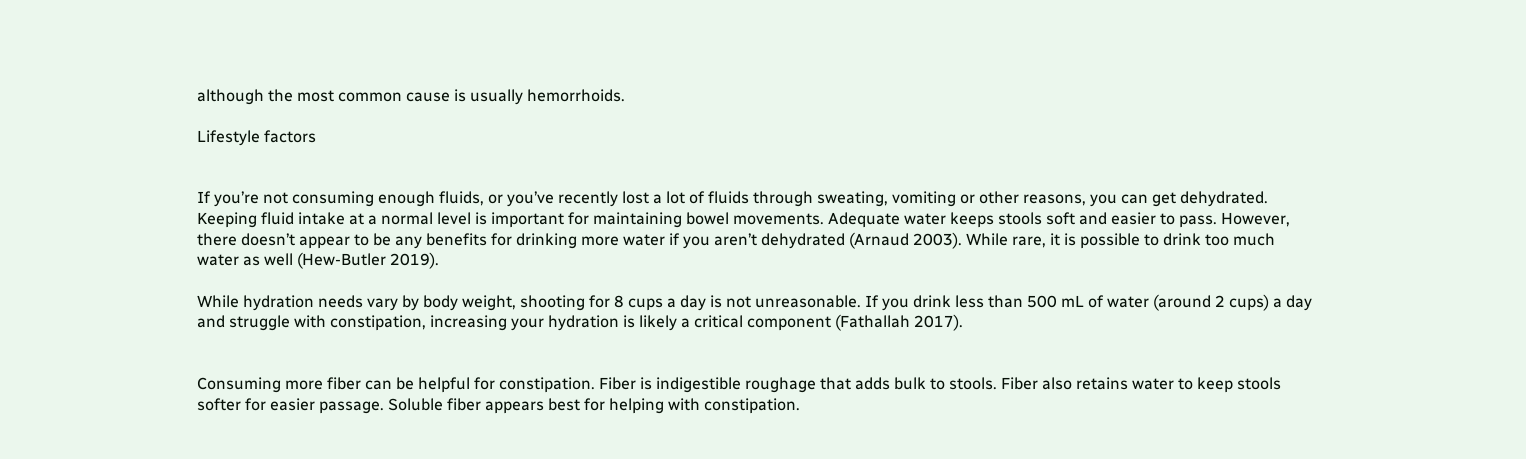although the most common cause is usually hemorrhoids.

Lifestyle factors


If you’re not consuming enough fluids, or you’ve recently lost a lot of fluids through sweating, vomiting or other reasons, you can get dehydrated. Keeping fluid intake at a normal level is important for maintaining bowel movements. Adequate water keeps stools soft and easier to pass. However, there doesn’t appear to be any benefits for drinking more water if you aren’t dehydrated (Arnaud 2003). While rare, it is possible to drink too much water as well (Hew-Butler 2019).

While hydration needs vary by body weight, shooting for 8 cups a day is not unreasonable. If you drink less than 500 mL of water (around 2 cups) a day and struggle with constipation, increasing your hydration is likely a critical component (Fathallah 2017).


Consuming more fiber can be helpful for constipation. Fiber is indigestible roughage that adds bulk to stools. Fiber also retains water to keep stools softer for easier passage. Soluble fiber appears best for helping with constipation.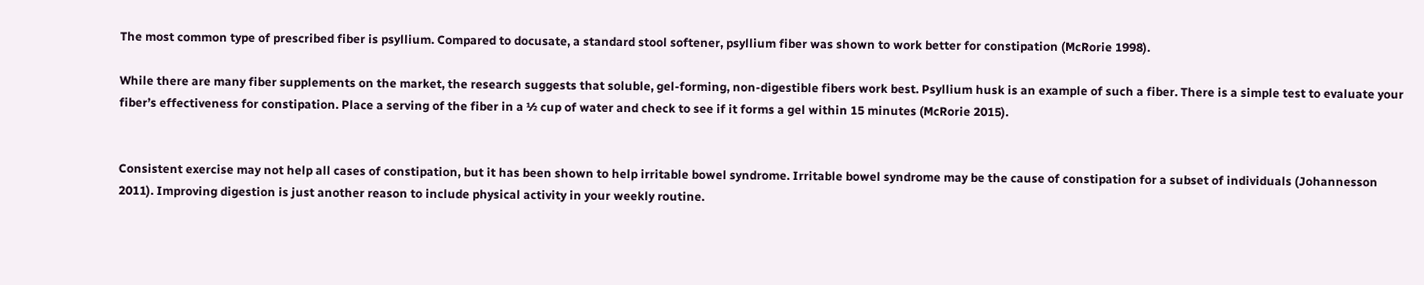The most common type of prescribed fiber is psyllium. Compared to docusate, a standard stool softener, psyllium fiber was shown to work better for constipation (McRorie 1998).

While there are many fiber supplements on the market, the research suggests that soluble, gel-forming, non-digestible fibers work best. Psyllium husk is an example of such a fiber. There is a simple test to evaluate your fiber’s effectiveness for constipation. Place a serving of the fiber in a ½ cup of water and check to see if it forms a gel within 15 minutes (McRorie 2015).


Consistent exercise may not help all cases of constipation, but it has been shown to help irritable bowel syndrome. Irritable bowel syndrome may be the cause of constipation for a subset of individuals (Johannesson 2011). Improving digestion is just another reason to include physical activity in your weekly routine.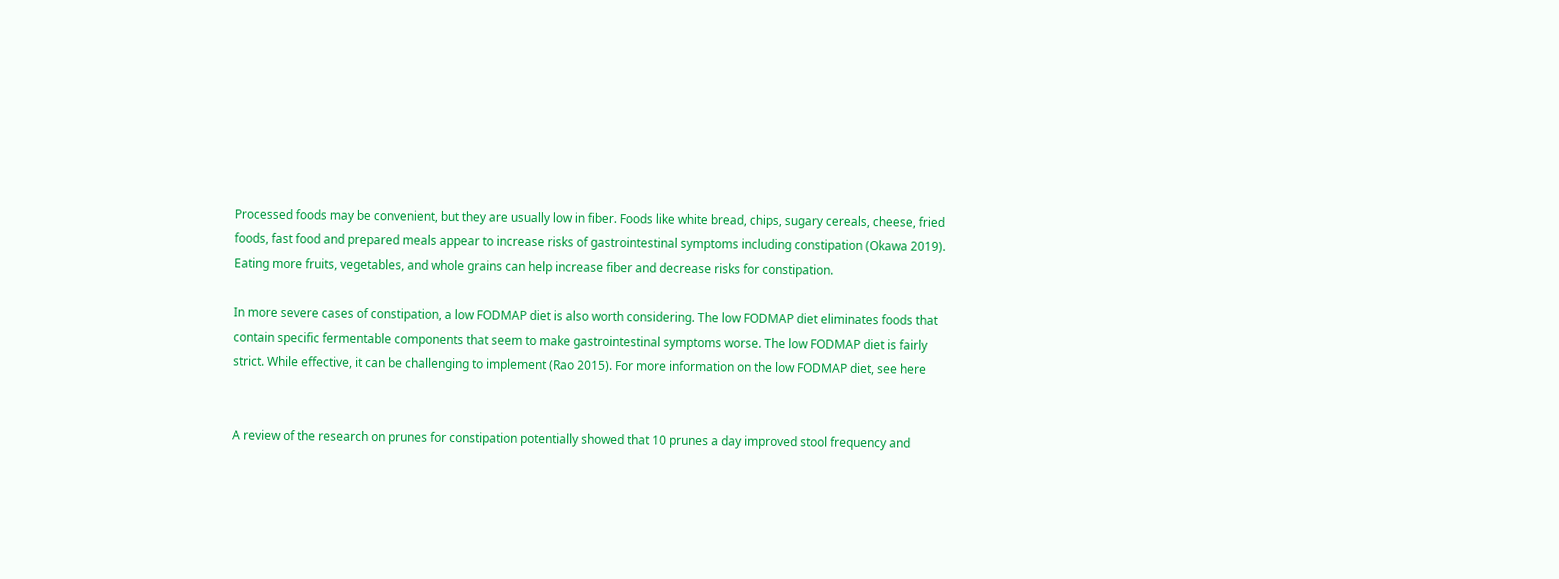Processed foods may be convenient, but they are usually low in fiber. Foods like white bread, chips, sugary cereals, cheese, fried foods, fast food and prepared meals appear to increase risks of gastrointestinal symptoms including constipation (Okawa 2019). Eating more fruits, vegetables, and whole grains can help increase fiber and decrease risks for constipation.

In more severe cases of constipation, a low FODMAP diet is also worth considering. The low FODMAP diet eliminates foods that contain specific fermentable components that seem to make gastrointestinal symptoms worse. The low FODMAP diet is fairly strict. While effective, it can be challenging to implement (Rao 2015). For more information on the low FODMAP diet, see here


A review of the research on prunes for constipation potentially showed that 10 prunes a day improved stool frequency and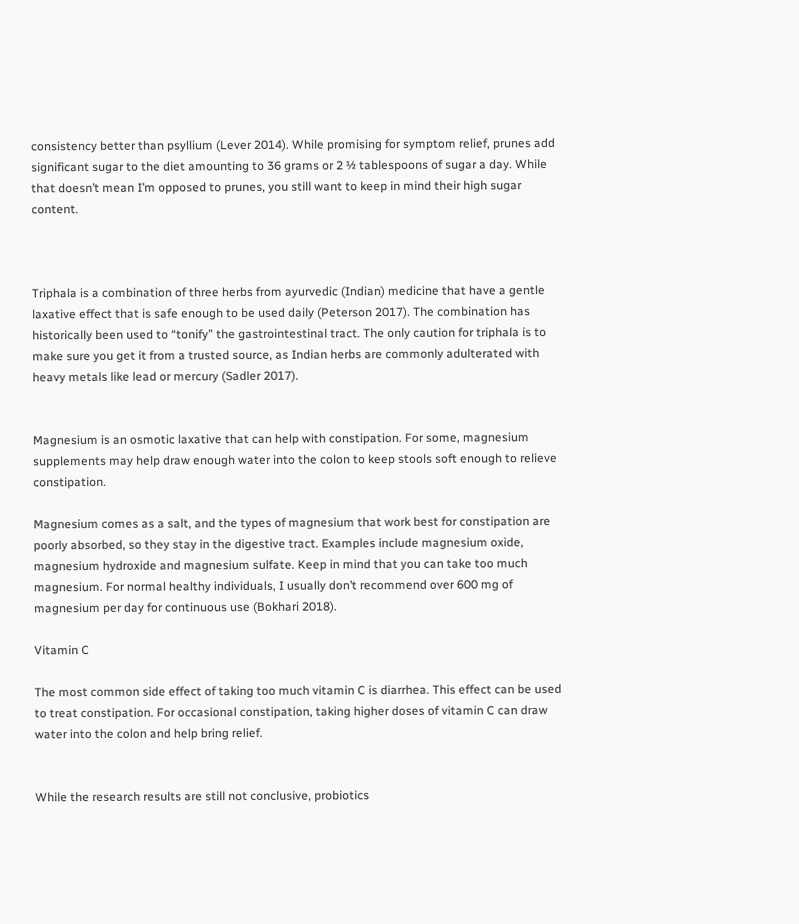consistency better than psyllium (Lever 2014). While promising for symptom relief, prunes add significant sugar to the diet amounting to 36 grams or 2 ½ tablespoons of sugar a day. While that doesn’t mean I’m opposed to prunes, you still want to keep in mind their high sugar content.



Triphala is a combination of three herbs from ayurvedic (Indian) medicine that have a gentle laxative effect that is safe enough to be used daily (Peterson 2017). The combination has historically been used to “tonify” the gastrointestinal tract. The only caution for triphala is to make sure you get it from a trusted source, as Indian herbs are commonly adulterated with heavy metals like lead or mercury (Sadler 2017).


Magnesium is an osmotic laxative that can help with constipation. For some, magnesium supplements may help draw enough water into the colon to keep stools soft enough to relieve constipation.

Magnesium comes as a salt, and the types of magnesium that work best for constipation are poorly absorbed, so they stay in the digestive tract. Examples include magnesium oxide, magnesium hydroxide and magnesium sulfate. Keep in mind that you can take too much magnesium. For normal healthy individuals, I usually don’t recommend over 600 mg of magnesium per day for continuous use (Bokhari 2018).

Vitamin C

The most common side effect of taking too much vitamin C is diarrhea. This effect can be used to treat constipation. For occasional constipation, taking higher doses of vitamin C can draw water into the colon and help bring relief.


While the research results are still not conclusive, probiotics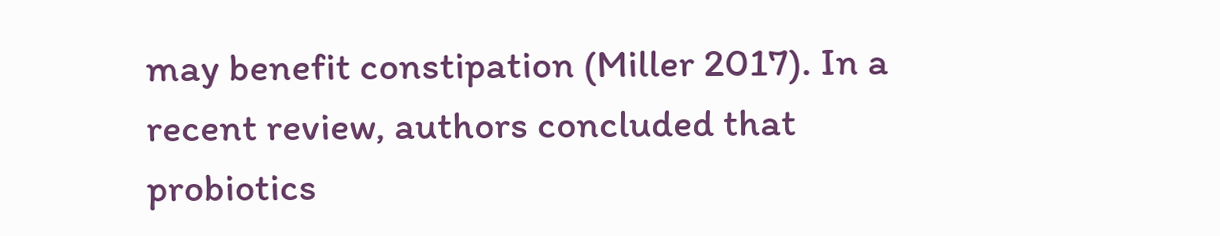may benefit constipation (Miller 2017). In a recent review, authors concluded that probiotics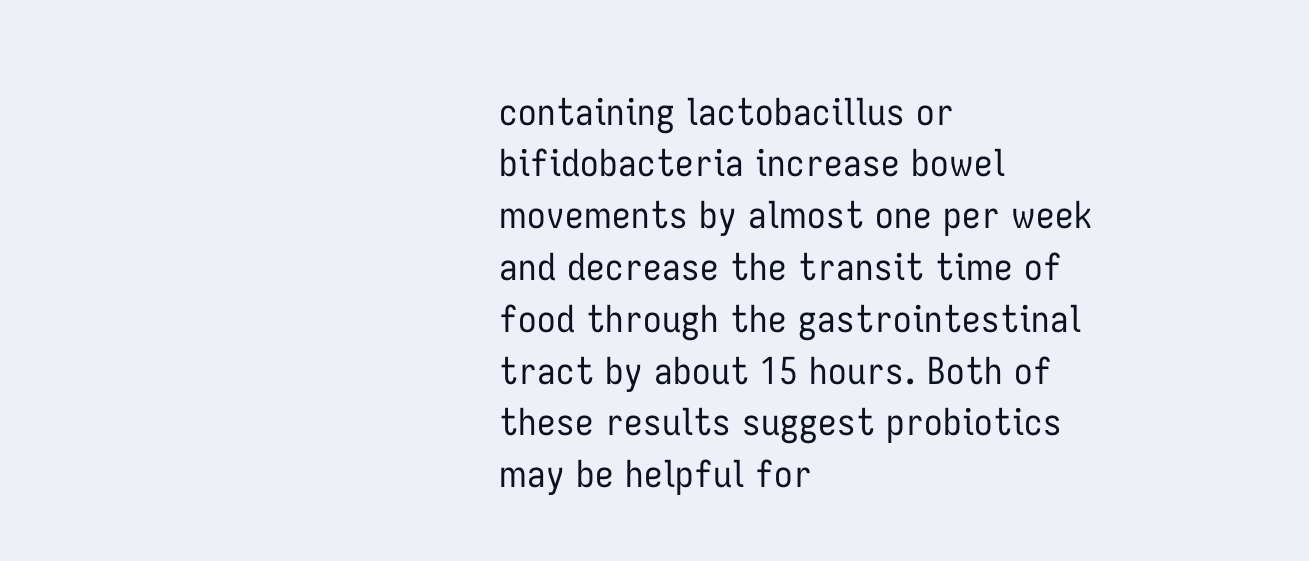containing lactobacillus or bifidobacteria increase bowel movements by almost one per week and decrease the transit time of food through the gastrointestinal tract by about 15 hours. Both of these results suggest probiotics may be helpful for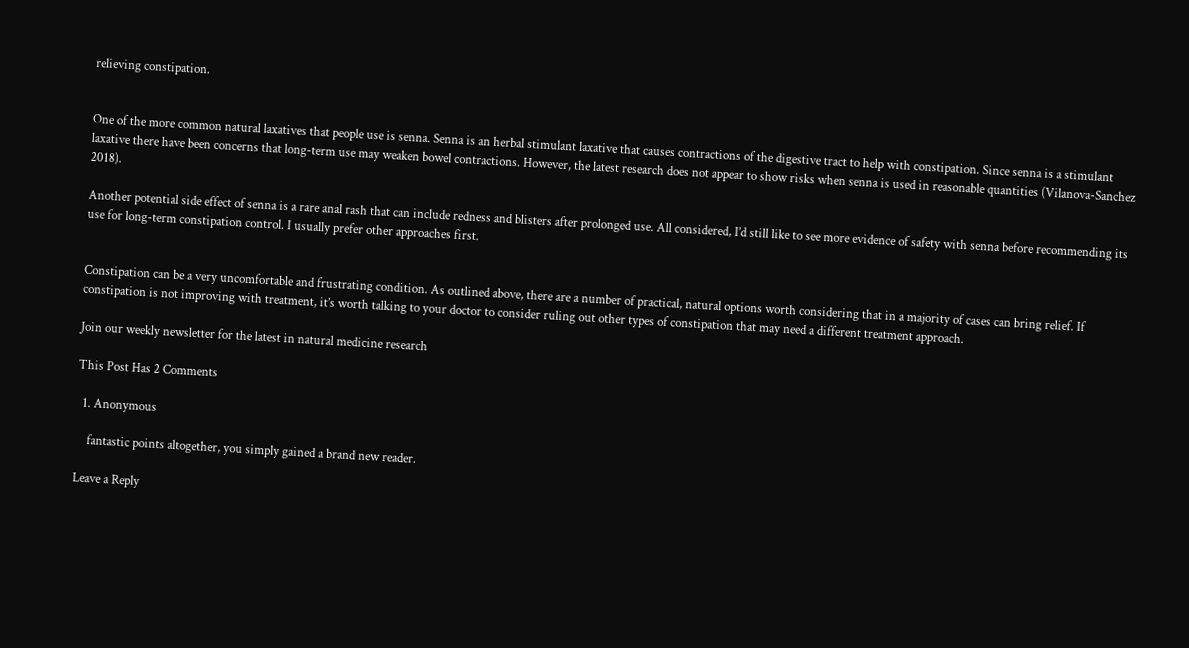relieving constipation.


One of the more common natural laxatives that people use is senna. Senna is an herbal stimulant laxative that causes contractions of the digestive tract to help with constipation. Since senna is a stimulant laxative there have been concerns that long-term use may weaken bowel contractions. However, the latest research does not appear to show risks when senna is used in reasonable quantities (Vilanova-Sanchez 2018).

Another potential side effect of senna is a rare anal rash that can include redness and blisters after prolonged use. All considered, I’d still like to see more evidence of safety with senna before recommending its use for long-term constipation control. I usually prefer other approaches first.


Constipation can be a very uncomfortable and frustrating condition. As outlined above, there are a number of practical, natural options worth considering that in a majority of cases can bring relief. If constipation is not improving with treatment, it’s worth talking to your doctor to consider ruling out other types of constipation that may need a different treatment approach.

Join our weekly newsletter for the latest in natural medicine research

This Post Has 2 Comments

  1. Anonymous

    fantastic points altogether, you simply gained a brand new reader.

Leave a Reply